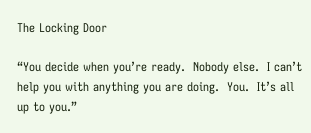The Locking Door

“You decide when you’re ready.  Nobody else.  I can’t help you with anything you are doing.  You.  It’s all up to you.”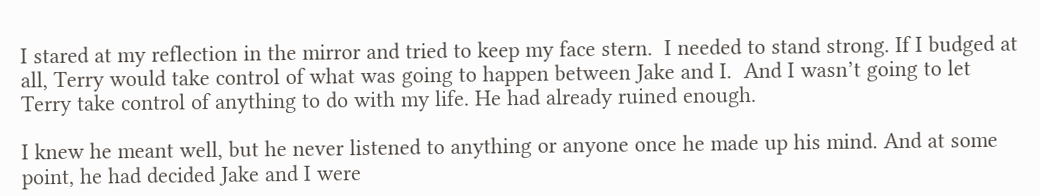I stared at my reflection in the mirror and tried to keep my face stern.  I needed to stand strong. If I budged at all, Terry would take control of what was going to happen between Jake and I.  And I wasn’t going to let Terry take control of anything to do with my life. He had already ruined enough.

I knew he meant well, but he never listened to anything or anyone once he made up his mind. And at some point, he had decided Jake and I were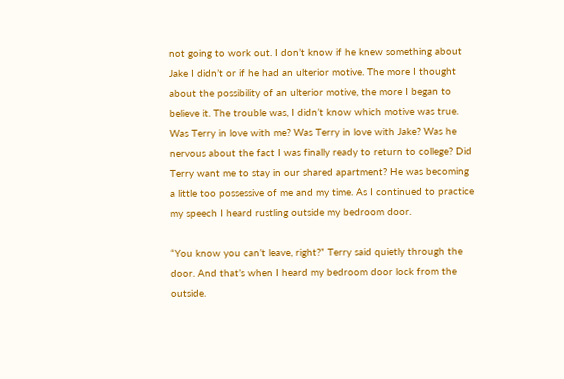not going to work out. I don’t know if he knew something about Jake I didn’t or if he had an ulterior motive. The more I thought about the possibility of an ulterior motive, the more I began to believe it. The trouble was, I didn’t know which motive was true. Was Terry in love with me? Was Terry in love with Jake? Was he nervous about the fact I was finally ready to return to college? Did Terry want me to stay in our shared apartment? He was becoming a little too possessive of me and my time. As I continued to practice my speech I heard rustling outside my bedroom door.

“You know you can’t leave, right?” Terry said quietly through the door. And that’s when I heard my bedroom door lock from the outside.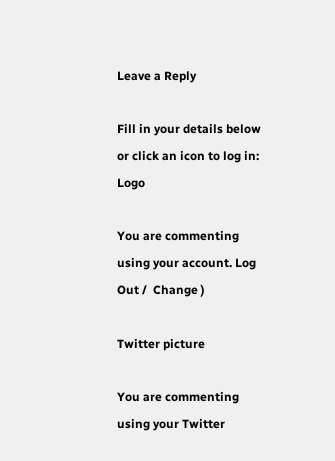Leave a Reply

Fill in your details below or click an icon to log in: Logo

You are commenting using your account. Log Out /  Change )

Twitter picture

You are commenting using your Twitter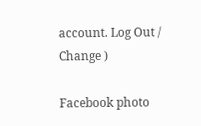account. Log Out /  Change )

Facebook photo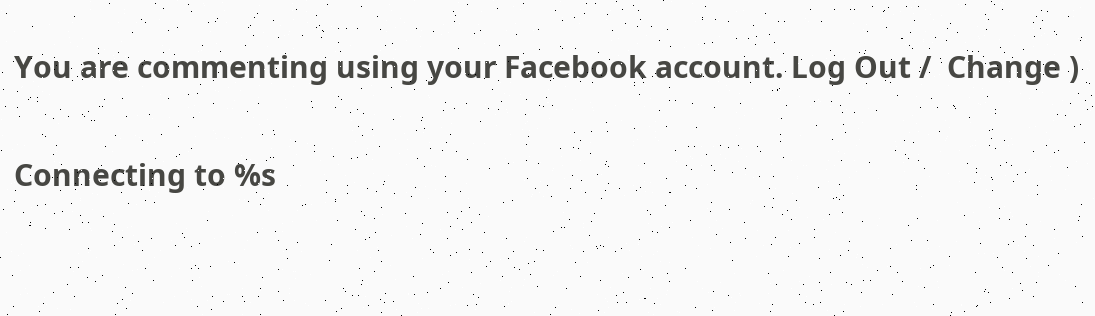You are commenting using your Facebook account. Log Out /  Change )

Connecting to %s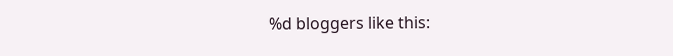%d bloggers like this: